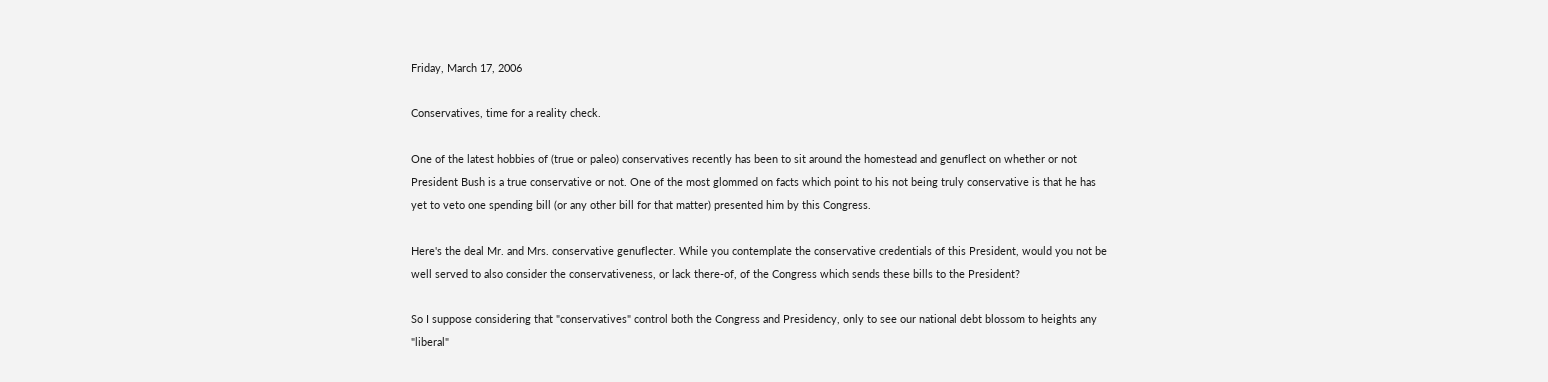Friday, March 17, 2006

Conservatives, time for a reality check.

One of the latest hobbies of (true or paleo) conservatives recently has been to sit around the homestead and genuflect on whether or not President Bush is a true conservative or not. One of the most glommed on facts which point to his not being truly conservative is that he has yet to veto one spending bill (or any other bill for that matter) presented him by this Congress.

Here's the deal Mr. and Mrs. conservative genuflecter. While you contemplate the conservative credentials of this President, would you not be well served to also consider the conservativeness, or lack there-of, of the Congress which sends these bills to the President?

So I suppose considering that "conservatives" control both the Congress and Presidency, only to see our national debt blossom to heights any "liberal"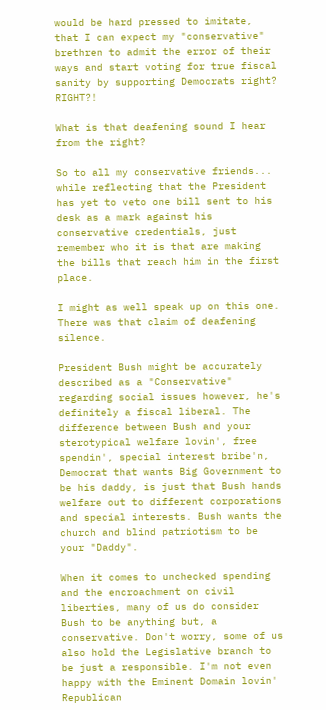would be hard pressed to imitate, that I can expect my "conservative" brethren to admit the error of their ways and start voting for true fiscal sanity by supporting Democrats right? RIGHT?!

What is that deafening sound I hear from the right?

So to all my conservative friends... while reflecting that the President has yet to veto one bill sent to his desk as a mark against his conservative credentials, just remember who it is that are making the bills that reach him in the first place.

I might as well speak up on this one. There was that claim of deafening silence.

President Bush might be accurately described as a "Conservative" regarding social issues however, he's definitely a fiscal liberal. The difference between Bush and your sterotypical welfare lovin', free spendin', special interest bribe'n, Democrat that wants Big Government to be his daddy, is just that Bush hands welfare out to different corporations and special interests. Bush wants the church and blind patriotism to be your "Daddy".

When it comes to unchecked spending and the encroachment on civil liberties, many of us do consider Bush to be anything but, a conservative. Don't worry, some of us also hold the Legislative branch to be just a responsible. I'm not even happy with the Eminent Domain lovin' Republican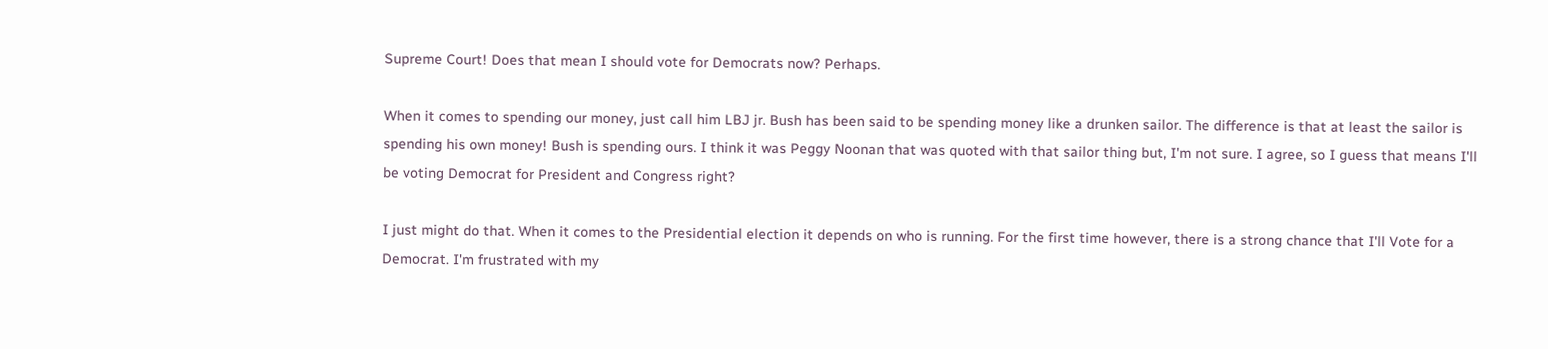Supreme Court! Does that mean I should vote for Democrats now? Perhaps.

When it comes to spending our money, just call him LBJ jr. Bush has been said to be spending money like a drunken sailor. The difference is that at least the sailor is spending his own money! Bush is spending ours. I think it was Peggy Noonan that was quoted with that sailor thing but, I'm not sure. I agree, so I guess that means I'll be voting Democrat for President and Congress right?

I just might do that. When it comes to the Presidential election it depends on who is running. For the first time however, there is a strong chance that I'll Vote for a Democrat. I'm frustrated with my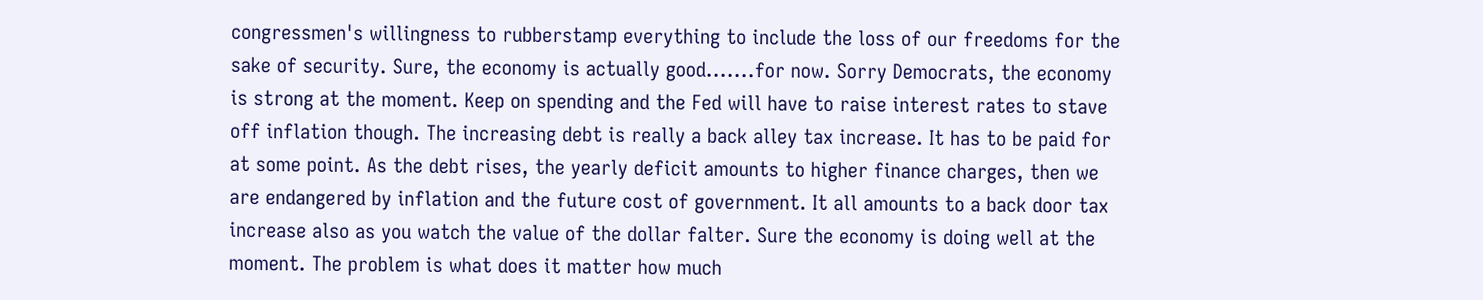congressmen's willingness to rubberstamp everything to include the loss of our freedoms for the sake of security. Sure, the economy is actually good.......for now. Sorry Democrats, the economy is strong at the moment. Keep on spending and the Fed will have to raise interest rates to stave off inflation though. The increasing debt is really a back alley tax increase. It has to be paid for at some point. As the debt rises, the yearly deficit amounts to higher finance charges, then we are endangered by inflation and the future cost of government. It all amounts to a back door tax increase also as you watch the value of the dollar falter. Sure the economy is doing well at the moment. The problem is what does it matter how much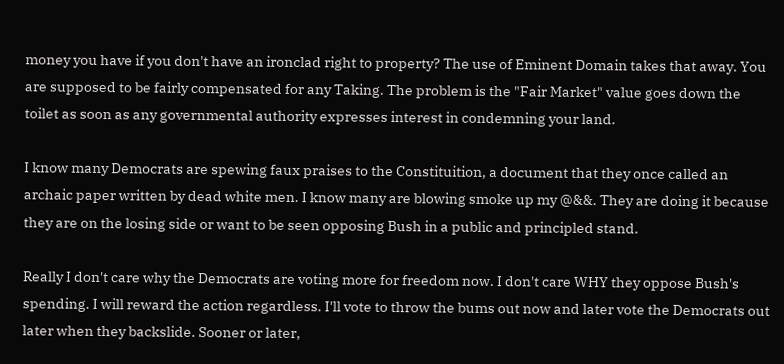money you have if you don't have an ironclad right to property? The use of Eminent Domain takes that away. You are supposed to be fairly compensated for any Taking. The problem is the "Fair Market" value goes down the toilet as soon as any governmental authority expresses interest in condemning your land.

I know many Democrats are spewing faux praises to the Constituition, a document that they once called an archaic paper written by dead white men. I know many are blowing smoke up my @&&. They are doing it because they are on the losing side or want to be seen opposing Bush in a public and principled stand.

Really I don't care why the Democrats are voting more for freedom now. I don't care WHY they oppose Bush's spending. I will reward the action regardless. I'll vote to throw the bums out now and later vote the Democrats out later when they backslide. Sooner or later,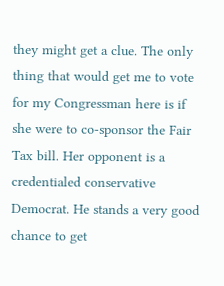they might get a clue. The only thing that would get me to vote for my Congressman here is if she were to co-sponsor the Fair Tax bill. Her opponent is a credentialed conservative Democrat. He stands a very good chance to get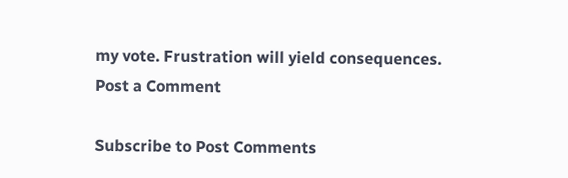my vote. Frustration will yield consequences.
Post a Comment

Subscribe to Post Comments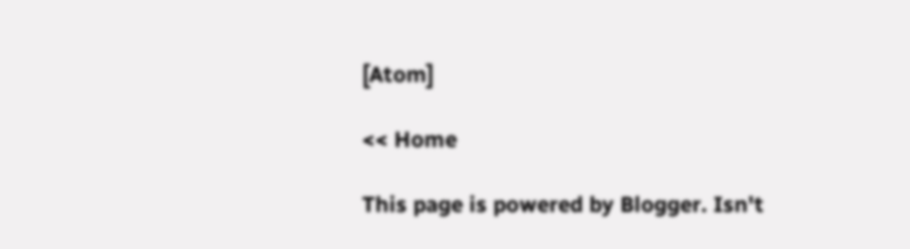[Atom]

<< Home

This page is powered by Blogger. Isn't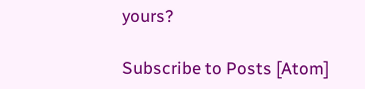yours?

Subscribe to Posts [Atom]